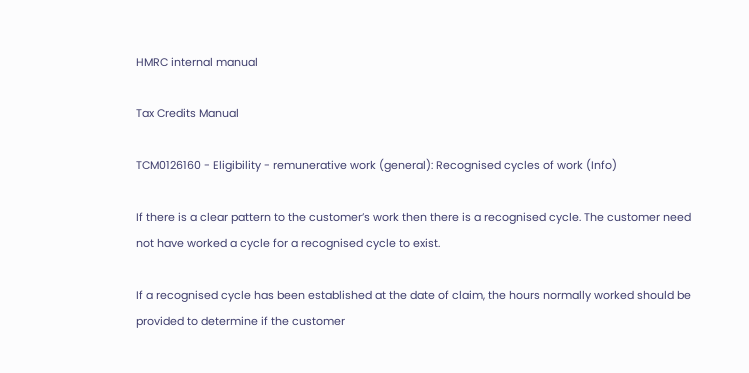HMRC internal manual

Tax Credits Manual

TCM0126160 - Eligibility - remunerative work (general): Recognised cycles of work (Info)

If there is a clear pattern to the customer’s work then there is a recognised cycle. The customer need not have worked a cycle for a recognised cycle to exist.

If a recognised cycle has been established at the date of claim, the hours normally worked should be provided to determine if the customer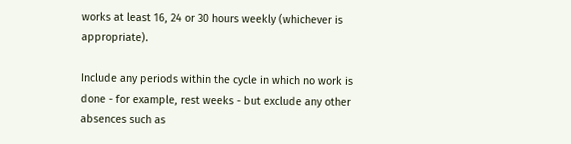works at least 16, 24 or 30 hours weekly (whichever is appropriate).

Include any periods within the cycle in which no work is done - for example, rest weeks - but exclude any other absences such as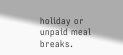holiday or unpaid meal breaks.